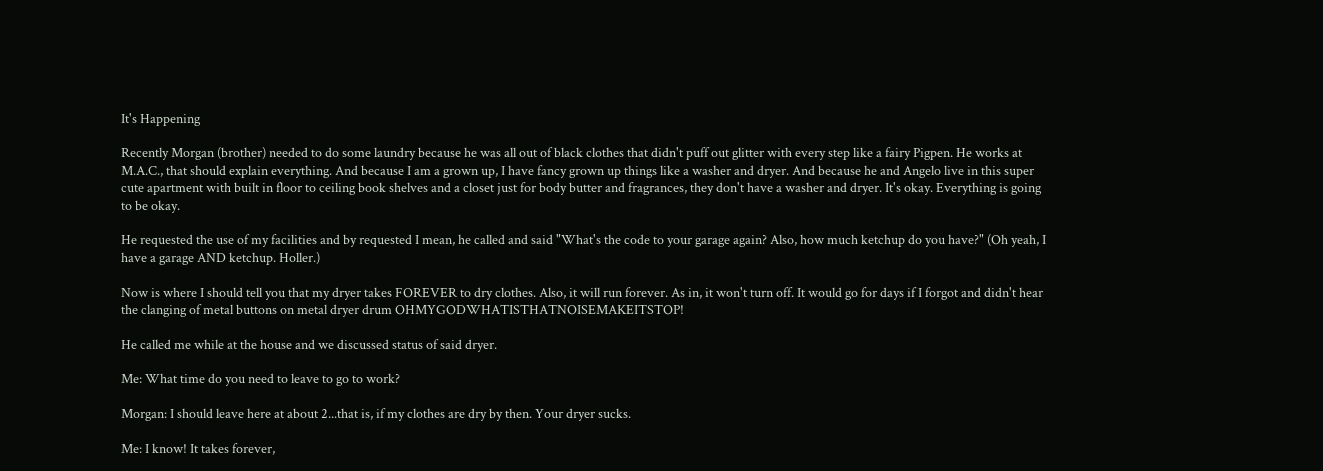It's Happening

Recently Morgan (brother) needed to do some laundry because he was all out of black clothes that didn't puff out glitter with every step like a fairy Pigpen. He works at M.A.C., that should explain everything. And because I am a grown up, I have fancy grown up things like a washer and dryer. And because he and Angelo live in this super cute apartment with built in floor to ceiling book shelves and a closet just for body butter and fragrances, they don't have a washer and dryer. It's okay. Everything is going to be okay.

He requested the use of my facilities and by requested I mean, he called and said "What's the code to your garage again? Also, how much ketchup do you have?" (Oh yeah, I have a garage AND ketchup. Holler.)

Now is where I should tell you that my dryer takes FOREVER to dry clothes. Also, it will run forever. As in, it won't turn off. It would go for days if I forgot and didn't hear the clanging of metal buttons on metal dryer drum OHMYGODWHATISTHATNOISEMAKEITSTOP!

He called me while at the house and we discussed status of said dryer.

Me: What time do you need to leave to go to work?

Morgan: I should leave here at about 2...that is, if my clothes are dry by then. Your dryer sucks.

Me: I know! It takes forever,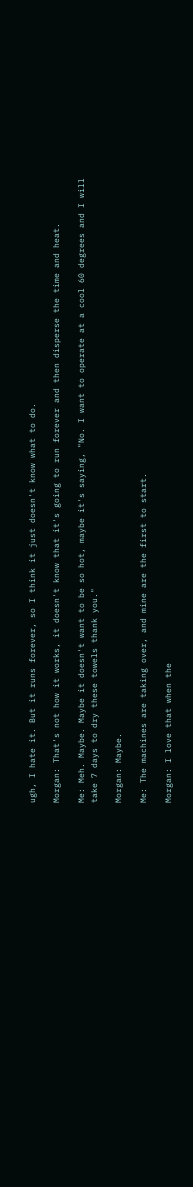ugh, I hate it. But it runs forever, so I think it just doesn't know what to do.

Morgan: That's not how it works, it doesn't know that it's going to run forever and then disperse the time and heat.

Me: Meh. Maybe. Maybe it doesn't want to be so hot, maybe it's saying, "No. I want to operate at a cool 60 degrees and I will take 7 days to dry these towels thank you."

Morgan: Maybe.

Me: The machines are taking over, and mine are the first to start.

Morgan: I love that when the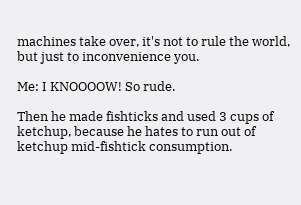machines take over, it's not to rule the world, but just to inconvenience you.

Me: I KNOOOOW! So rude.

Then he made fishticks and used 3 cups of ketchup, because he hates to run out of ketchup mid-fishtick consumption.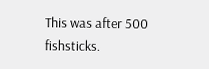This was after 500 fishsticks.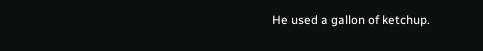He used a gallon of ketchup.